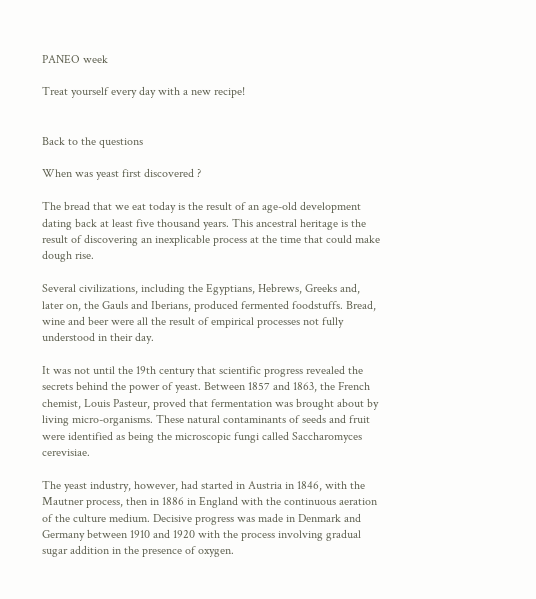PANEO week

Treat yourself every day with a new recipe!


Back to the questions

When was yeast first discovered ?

The bread that we eat today is the result of an age-old development dating back at least five thousand years. This ancestral heritage is the result of discovering an inexplicable process at the time that could make dough rise.

Several civilizations, including the Egyptians, Hebrews, Greeks and, later on, the Gauls and Iberians, produced fermented foodstuffs. Bread, wine and beer were all the result of empirical processes not fully understood in their day.

It was not until the 19th century that scientific progress revealed the secrets behind the power of yeast. Between 1857 and 1863, the French chemist, Louis Pasteur, proved that fermentation was brought about by living micro-organisms. These natural contaminants of seeds and fruit were identified as being the microscopic fungi called Saccharomyces cerevisiae.

The yeast industry, however, had started in Austria in 1846, with the Mautner process, then in 1886 in England with the continuous aeration of the culture medium. Decisive progress was made in Denmark and Germany between 1910 and 1920 with the process involving gradual sugar addition in the presence of oxygen.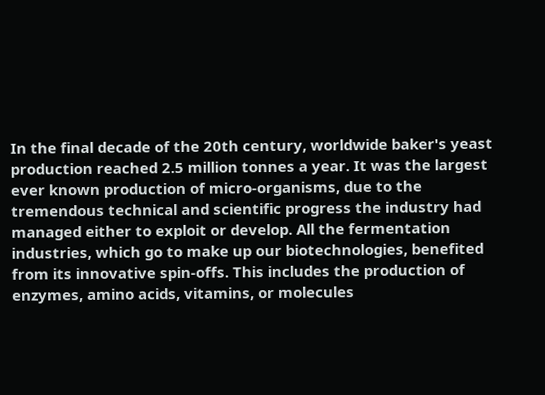In the final decade of the 20th century, worldwide baker's yeast production reached 2.5 million tonnes a year. It was the largest ever known production of micro-organisms, due to the tremendous technical and scientific progress the industry had managed either to exploit or develop. All the fermentation industries, which go to make up our biotechnologies, benefited from its innovative spin-offs. This includes the production of enzymes, amino acids, vitamins, or molecules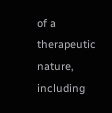of a therapeutic nature, including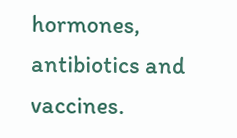hormones, antibiotics and vaccines.